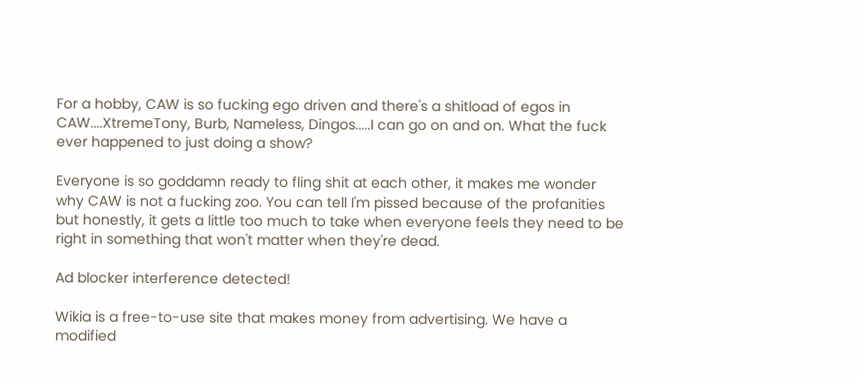For a hobby, CAW is so fucking ego driven and there's a shitload of egos in CAW....XtremeTony, Burb, Nameless, Dingos.....I can go on and on. What the fuck ever happened to just doing a show?

Everyone is so goddamn ready to fling shit at each other, it makes me wonder why CAW is not a fucking zoo. You can tell I'm pissed because of the profanities but honestly, it gets a little too much to take when everyone feels they need to be right in something that won't matter when they're dead.

Ad blocker interference detected!

Wikia is a free-to-use site that makes money from advertising. We have a modified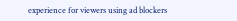experience for viewers using ad blockers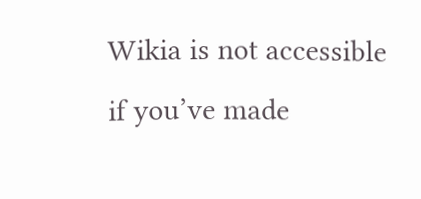Wikia is not accessible if you’ve made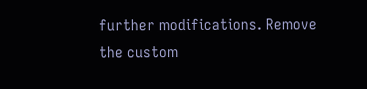further modifications. Remove the custom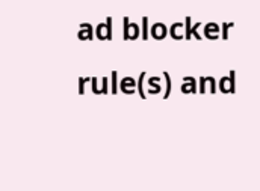ad blocker rule(s) and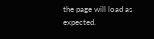the page will load as expected.